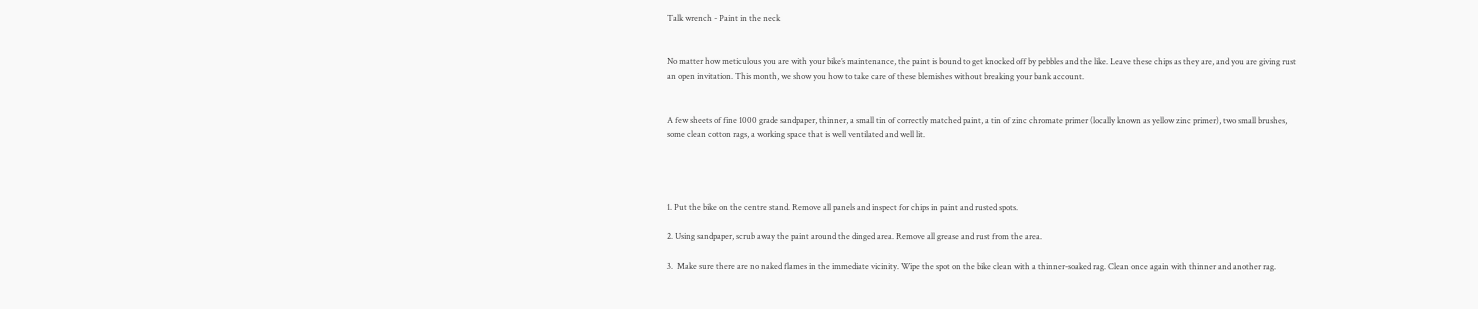Talk wrench - Paint in the neck


No matter how meticulous you are with your bike’s maintenance, the paint is bound to get knocked off by pebbles and the like. Leave these chips as they are, and you are giving rust an open invitation. This month, we show you how to take care of these blemishes without breaking your bank account.


A few sheets of fine 1000 grade sandpaper, thinner, a small tin of correctly matched paint, a tin of zinc chromate primer (locally known as yellow zinc primer), two small brushes, some clean cotton rags, a working space that is well ventilated and well lit.




1. Put the bike on the centre stand. Remove all panels and inspect for chips in paint and rusted spots.

2. Using sandpaper, scrub away the paint around the dinged area. Remove all grease and rust from the area.

3.  Make sure there are no naked flames in the immediate vicinity. Wipe the spot on the bike clean with a thinner-soaked rag. Clean once again with thinner and another rag.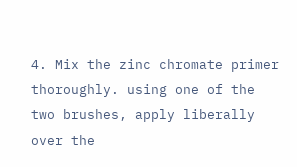4. Mix the zinc chromate primer thoroughly. using one of the two brushes, apply liberally over the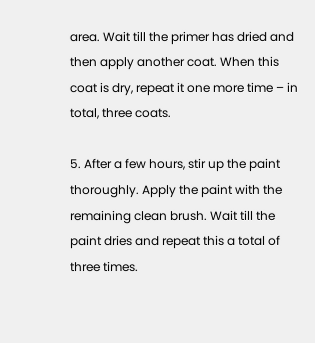area. Wait till the primer has dried and then apply another coat. When this coat is dry, repeat it one more time – in total, three coats.

5. After a few hours, stir up the paint thoroughly. Apply the paint with the remaining clean brush. Wait till the paint dries and repeat this a total of three times.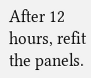After 12 hours, refit the panels.